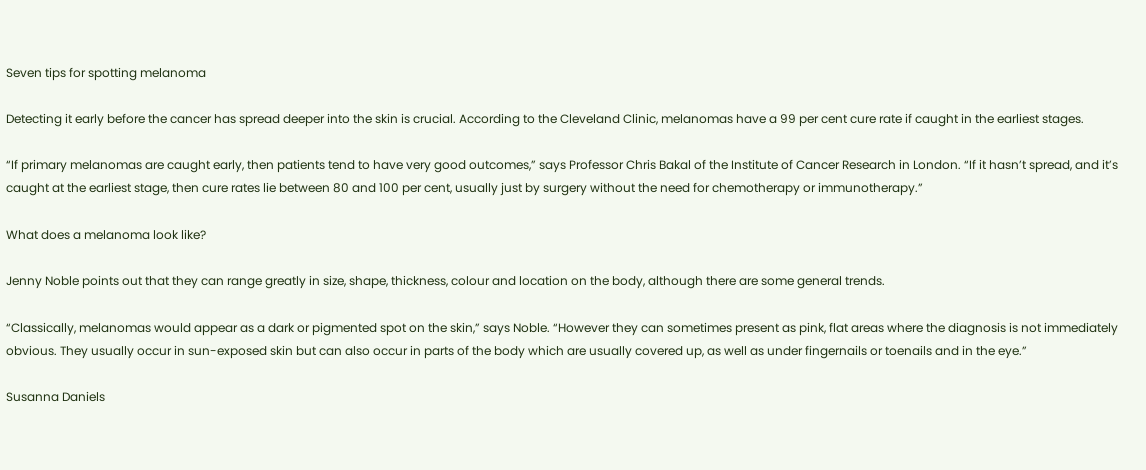Seven tips for spotting melanoma

Detecting it early before the cancer has spread deeper into the skin is crucial. According to the Cleveland Clinic, melanomas have a 99 per cent cure rate if caught in the earliest stages.

“If primary melanomas are caught early, then patients tend to have very good outcomes,” says Professor Chris Bakal of the Institute of Cancer Research in London. “If it hasn’t spread, and it’s caught at the earliest stage, then cure rates lie between 80 and 100 per cent, usually just by surgery without the need for chemotherapy or immunotherapy.”

What does a melanoma look like?

Jenny Noble points out that they can range greatly in size, shape, thickness, colour and location on the body, although there are some general trends.

“Classically, melanomas would appear as a dark or pigmented spot on the skin,” says Noble. “However they can sometimes present as pink, flat areas where the diagnosis is not immediately obvious. They usually occur in sun-exposed skin but can also occur in parts of the body which are usually covered up, as well as under fingernails or toenails and in the eye.”

Susanna Daniels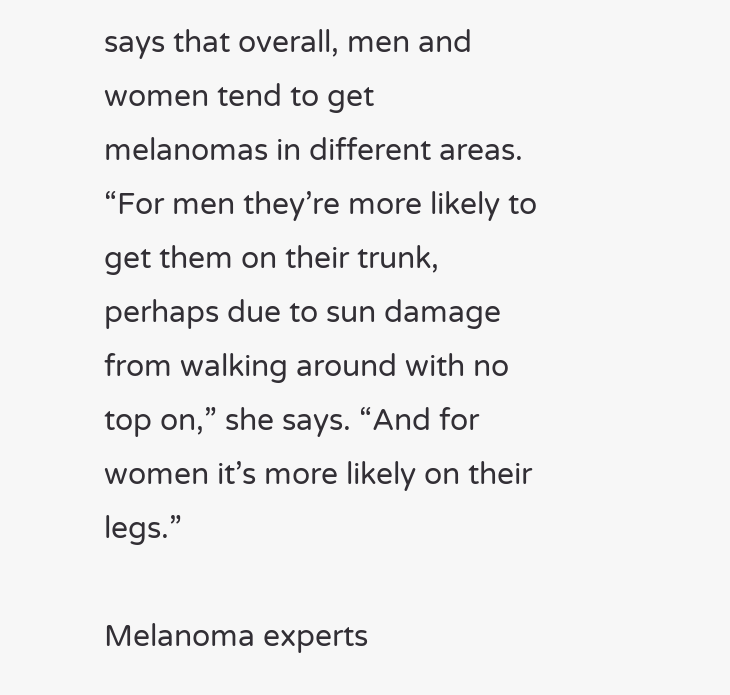says that overall, men and women tend to get melanomas in different areas. “For men they’re more likely to get them on their trunk, perhaps due to sun damage from walking around with no top on,” she says. “And for women it’s more likely on their legs.”

Melanoma experts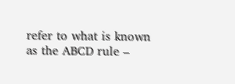refer to what is known as the ABCD rule –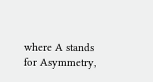where A stands for Asymmetry,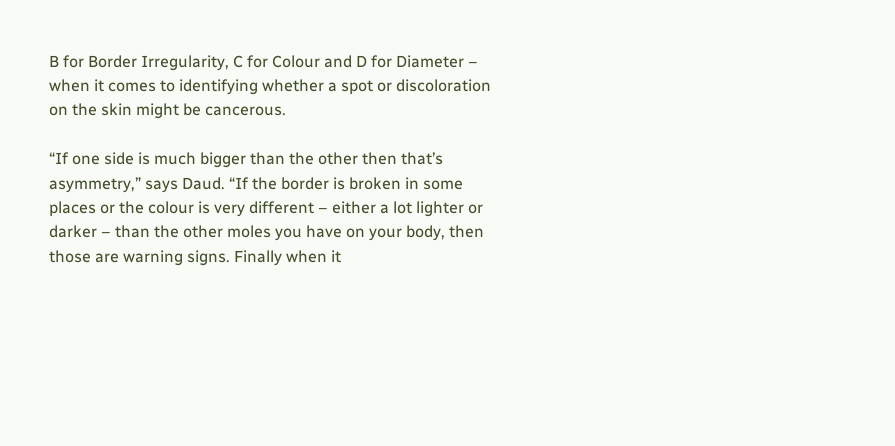B for Border Irregularity, C for Colour and D for Diameter – when it comes to identifying whether a spot or discoloration on the skin might be cancerous.

“If one side is much bigger than the other then that’s asymmetry,” says Daud. “If the border is broken in some places or the colour is very different – either a lot lighter or darker – than the other moles you have on your body, then those are warning signs. Finally when it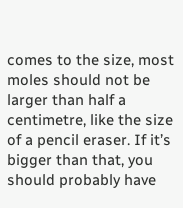comes to the size, most moles should not be larger than half a centimetre, like the size of a pencil eraser. If it’s bigger than that, you should probably have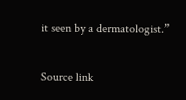it seen by a dermatologist.”

Source link